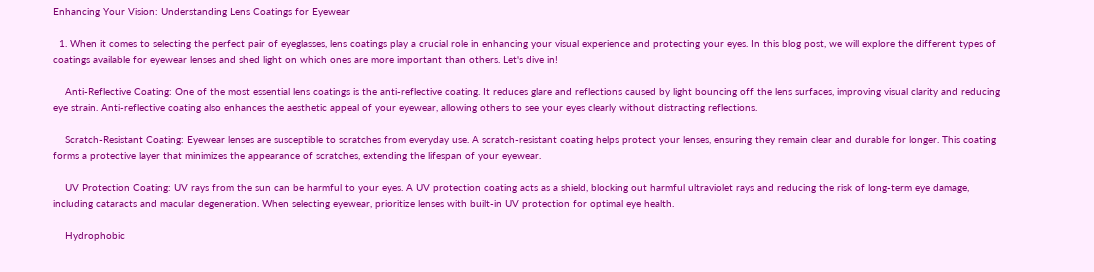Enhancing Your Vision: Understanding Lens Coatings for Eyewear

  1. When it comes to selecting the perfect pair of eyeglasses, lens coatings play a crucial role in enhancing your visual experience and protecting your eyes. In this blog post, we will explore the different types of coatings available for eyewear lenses and shed light on which ones are more important than others. Let's dive in!

    Anti-Reflective Coating: One of the most essential lens coatings is the anti-reflective coating. It reduces glare and reflections caused by light bouncing off the lens surfaces, improving visual clarity and reducing eye strain. Anti-reflective coating also enhances the aesthetic appeal of your eyewear, allowing others to see your eyes clearly without distracting reflections.

    Scratch-Resistant Coating: Eyewear lenses are susceptible to scratches from everyday use. A scratch-resistant coating helps protect your lenses, ensuring they remain clear and durable for longer. This coating forms a protective layer that minimizes the appearance of scratches, extending the lifespan of your eyewear.

    UV Protection Coating: UV rays from the sun can be harmful to your eyes. A UV protection coating acts as a shield, blocking out harmful ultraviolet rays and reducing the risk of long-term eye damage, including cataracts and macular degeneration. When selecting eyewear, prioritize lenses with built-in UV protection for optimal eye health.

    Hydrophobic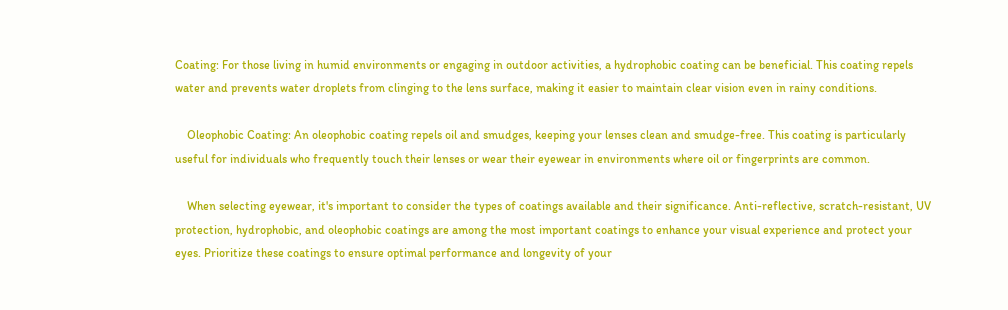Coating: For those living in humid environments or engaging in outdoor activities, a hydrophobic coating can be beneficial. This coating repels water and prevents water droplets from clinging to the lens surface, making it easier to maintain clear vision even in rainy conditions.

    Oleophobic Coating: An oleophobic coating repels oil and smudges, keeping your lenses clean and smudge-free. This coating is particularly useful for individuals who frequently touch their lenses or wear their eyewear in environments where oil or fingerprints are common.

    When selecting eyewear, it's important to consider the types of coatings available and their significance. Anti-reflective, scratch-resistant, UV protection, hydrophobic, and oleophobic coatings are among the most important coatings to enhance your visual experience and protect your eyes. Prioritize these coatings to ensure optimal performance and longevity of your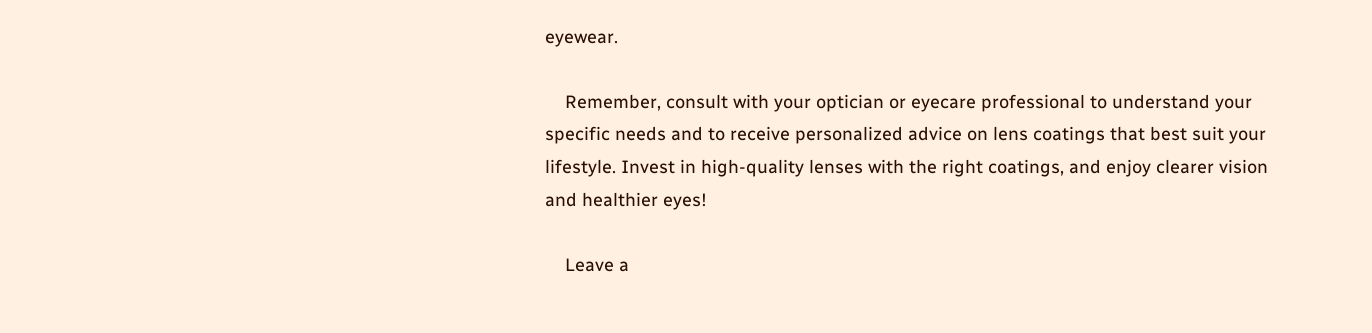eyewear.

    Remember, consult with your optician or eyecare professional to understand your specific needs and to receive personalized advice on lens coatings that best suit your lifestyle. Invest in high-quality lenses with the right coatings, and enjoy clearer vision and healthier eyes!

    Leave a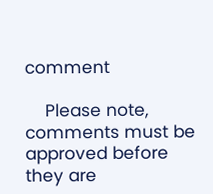comment

    Please note, comments must be approved before they are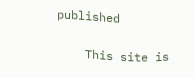published

    This site is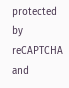protected by reCAPTCHA and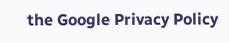the Google Privacy Policy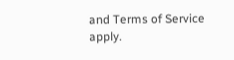and Terms of Service apply.